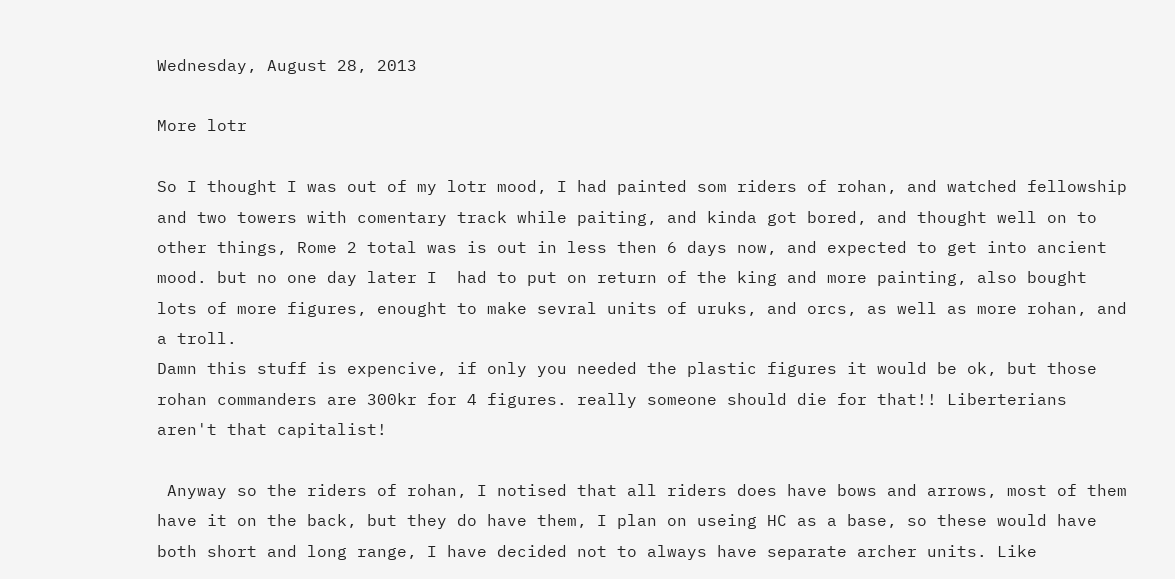Wednesday, August 28, 2013

More lotr

So I thought I was out of my lotr mood, I had painted som riders of rohan, and watched fellowship and two towers with comentary track while paiting, and kinda got bored, and thought well on to other things, Rome 2 total was is out in less then 6 days now, and expected to get into ancient mood. but no one day later I  had to put on return of the king and more painting, also bought lots of more figures, enought to make sevral units of uruks, and orcs, as well as more rohan, and a troll.
Damn this stuff is expencive, if only you needed the plastic figures it would be ok, but those rohan commanders are 300kr for 4 figures. really someone should die for that!! Liberterians aren't that capitalist!

 Anyway so the riders of rohan, I notised that all riders does have bows and arrows, most of them have it on the back, but they do have them, I plan on useing HC as a base, so these would have both short and long range, I have decided not to always have separate archer units. Like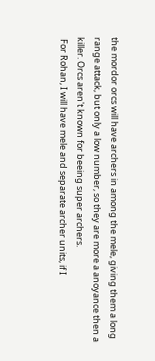the mordor orcs will have archers in among the mele, giving them a long range attack, but only a low number, so they are more a anoyance then a killer. Orcs aren't known for beeing super archers.
 For Rohan, I will have mele and separate archer units, if I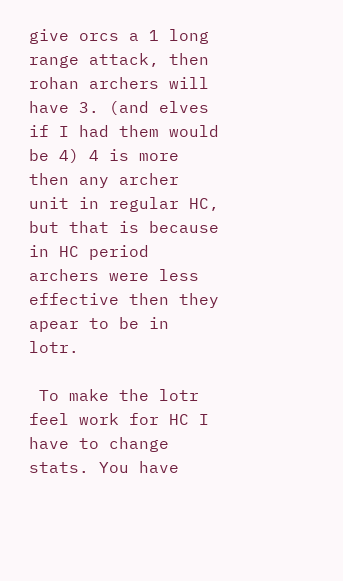give orcs a 1 long range attack, then rohan archers will have 3. (and elves if I had them would be 4) 4 is more then any archer unit in regular HC, but that is because in HC period archers were less effective then they apear to be in lotr.

 To make the lotr feel work for HC I have to change stats. You have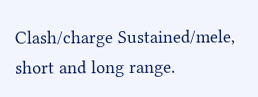Clash/charge Sustained/mele, short and long range.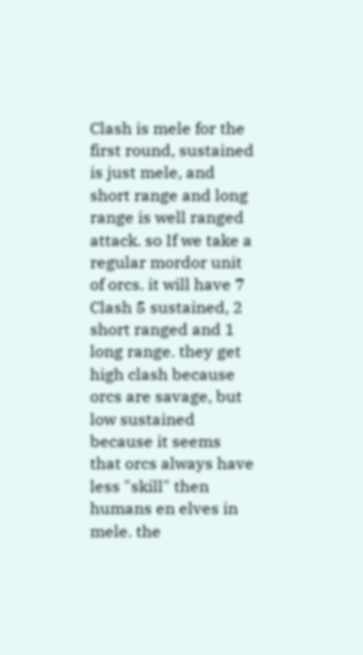Clash is mele for the first round, sustained is just mele, and short range and long range is well ranged attack. so If we take a regular mordor unit of orcs. it will have 7 Clash 5 sustained, 2 short ranged and 1 long range. they get high clash because orcs are savage, but low sustained because it seems that orcs always have less "skill" then humans en elves in mele. the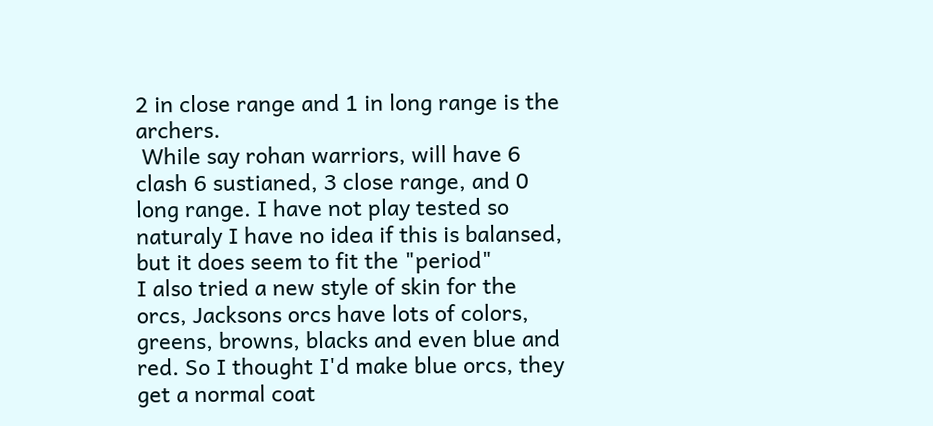2 in close range and 1 in long range is the archers.
 While say rohan warriors, will have 6 clash 6 sustianed, 3 close range, and 0 long range. I have not play tested so naturaly I have no idea if this is balansed, but it does seem to fit the "period"
I also tried a new style of skin for the orcs, Jacksons orcs have lots of colors, greens, browns, blacks and even blue and red. So I thought I'd make blue orcs, they get a normal coat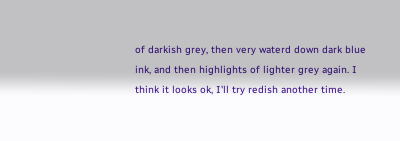of darkish grey, then very waterd down dark blue ink, and then highlights of lighter grey again. I think it looks ok, I'll try redish another time.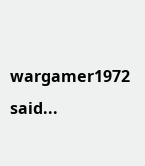wargamer1972 said...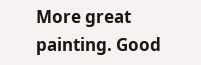More great painting. Good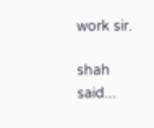work sir.

shah said...